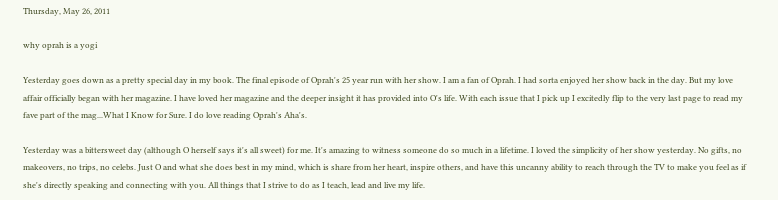Thursday, May 26, 2011

why oprah is a yogi

Yesterday goes down as a pretty special day in my book. The final episode of Oprah's 25 year run with her show. I am a fan of Oprah. I had sorta enjoyed her show back in the day. But my love affair officially began with her magazine. I have loved her magazine and the deeper insight it has provided into O's life. With each issue that I pick up I excitedly flip to the very last page to read my fave part of the mag...What I Know for Sure. I do love reading Oprah's Aha's.

Yesterday was a bittersweet day (although O herself says it's all sweet) for me. It's amazing to witness someone do so much in a lifetime. I loved the simplicity of her show yesterday. No gifts, no makeovers, no trips, no celebs. Just O and what she does best in my mind, which is share from her heart, inspire others, and have this uncanny ability to reach through the TV to make you feel as if she's directly speaking and connecting with you. All things that I strive to do as I teach, lead and live my life.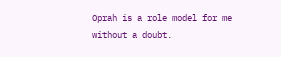Oprah is a role model for me without a doubt.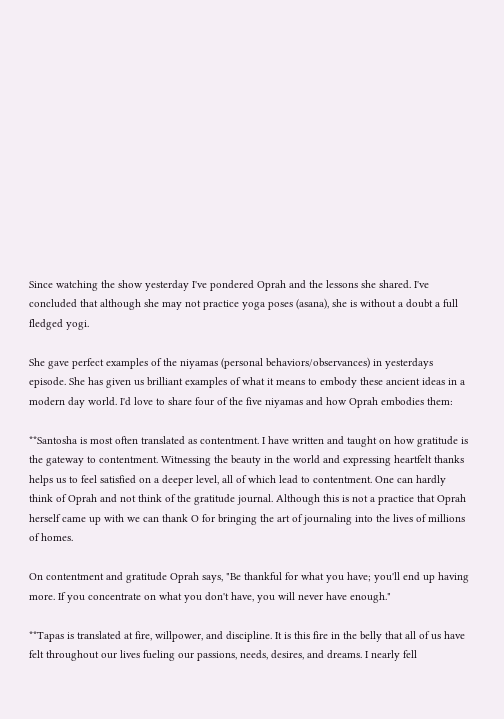Since watching the show yesterday I've pondered Oprah and the lessons she shared. I've concluded that although she may not practice yoga poses (asana), she is without a doubt a full fledged yogi.

She gave perfect examples of the niyamas (personal behaviors/observances) in yesterdays episode. She has given us brilliant examples of what it means to embody these ancient ideas in a modern day world. I'd love to share four of the five niyamas and how Oprah embodies them:

**Santosha is most often translated as contentment. I have written and taught on how gratitude is the gateway to contentment. Witnessing the beauty in the world and expressing heartfelt thanks helps us to feel satisfied on a deeper level, all of which lead to contentment. One can hardly think of Oprah and not think of the gratitude journal. Although this is not a practice that Oprah herself came up with we can thank O for bringing the art of journaling into the lives of millions of homes.

On contentment and gratitude Oprah says, "Be thankful for what you have; you'll end up having more. If you concentrate on what you don't have, you will never have enough."

**Tapas is translated at fire, willpower, and discipline. It is this fire in the belly that all of us have felt throughout our lives fueling our passions, needs, desires, and dreams. I nearly fell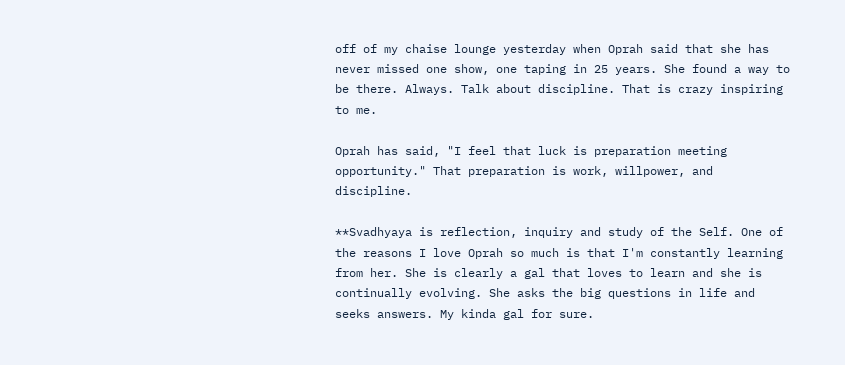off of my chaise lounge yesterday when Oprah said that she has never missed one show, one taping in 25 years. She found a way to be there. Always. Talk about discipline. That is crazy inspiring to me.

Oprah has said, "I feel that luck is preparation meeting opportunity." That preparation is work, willpower, and discipline.

**Svadhyaya is reflection, inquiry and study of the Self. One of the reasons I love Oprah so much is that I'm constantly learning from her. She is clearly a gal that loves to learn and she is continually evolving. She asks the big questions in life and seeks answers. My kinda gal for sure.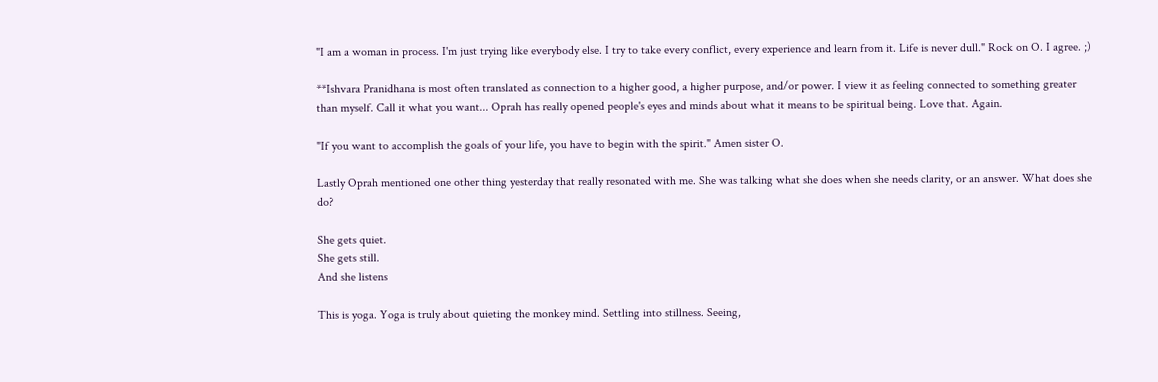"I am a woman in process. I'm just trying like everybody else. I try to take every conflict, every experience and learn from it. Life is never dull." Rock on O. I agree. ;)

**Ishvara Pranidhana is most often translated as connection to a higher good, a higher purpose, and/or power. I view it as feeling connected to something greater than myself. Call it what you want... Oprah has really opened people's eyes and minds about what it means to be spiritual being. Love that. Again.

"If you want to accomplish the goals of your life, you have to begin with the spirit." Amen sister O.

Lastly Oprah mentioned one other thing yesterday that really resonated with me. She was talking what she does when she needs clarity, or an answer. What does she do?

She gets quiet.
She gets still.
And she listens

This is yoga. Yoga is truly about quieting the monkey mind. Settling into stillness. Seeing,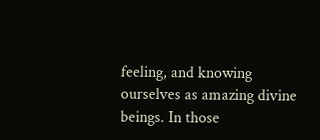feeling, and knowing ourselves as amazing divine beings. In those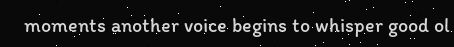moments another voice begins to whisper good ol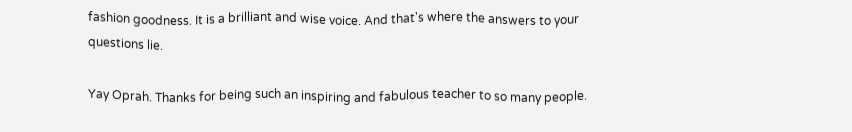fashion goodness. It is a brilliant and wise voice. And that's where the answers to your questions lie.

Yay Oprah. Thanks for being such an inspiring and fabulous teacher to so many people.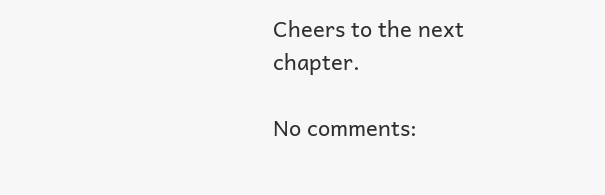Cheers to the next chapter.

No comments: